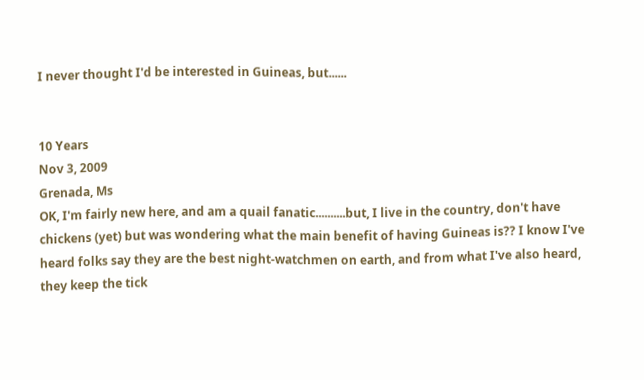I never thought I'd be interested in Guineas, but......


10 Years
Nov 3, 2009
Grenada, Ms
OK, I'm fairly new here, and am a quail fanatic..........but, I live in the country, don't have chickens (yet) but was wondering what the main benefit of having Guineas is?? I know I've heard folks say they are the best night-watchmen on earth, and from what I've also heard, they keep the tick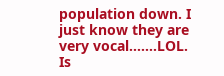population down. I just know they are very vocal.......LOL. Is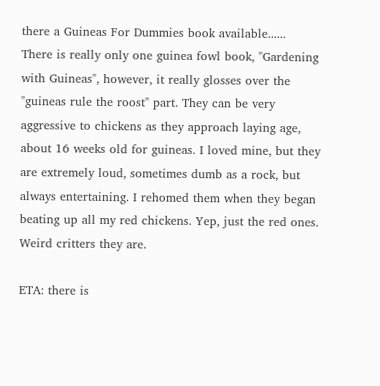there a Guineas For Dummies book available......
There is really only one guinea fowl book, "Gardening with Guineas", however, it really glosses over the "guineas rule the roost" part. They can be very aggressive to chickens as they approach laying age, about 16 weeks old for guineas. I loved mine, but they are extremely loud, sometimes dumb as a rock, but always entertaining. I rehomed them when they began beating up all my red chickens. Yep, just the red ones. Weird critters they are.

ETA: there is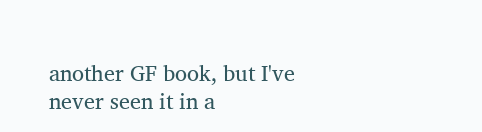another GF book, but I've never seen it in a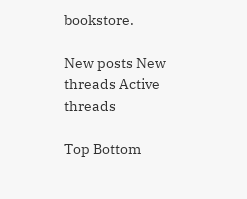bookstore.

New posts New threads Active threads

Top Bottom